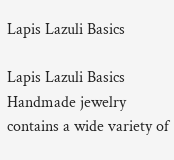Lapis Lazuli Basics

Lapis Lazuli Basics
Handmade jewelry contains a wide variety of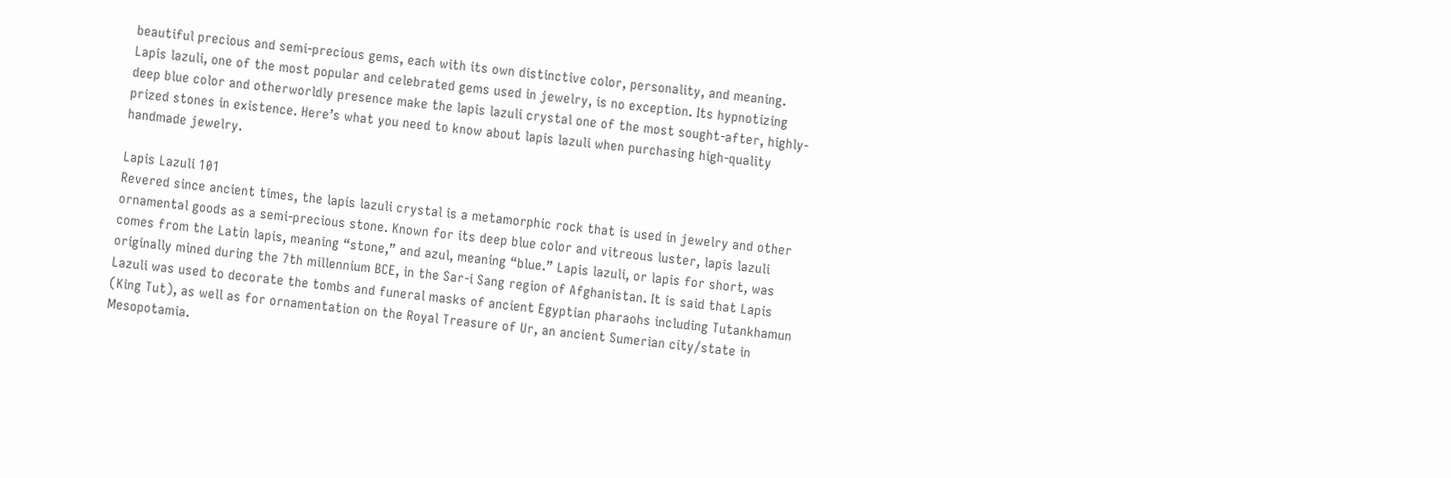beautiful precious and semi-precious gems, each with its own distinctive color, personality, and meaning. Lapis lazuli, one of the most popular and celebrated gems used in jewelry, is no exception. Its hypnotizing deep blue color and otherworldly presence make the lapis lazuli crystal one of the most sought-after, highly-prized stones in existence. Here’s what you need to know about lapis lazuli when purchasing high-quality handmade jewelry.

Lapis Lazuli 101
Revered since ancient times, the lapis lazuli crystal is a metamorphic rock that is used in jewelry and other ornamental goods as a semi-precious stone. Known for its deep blue color and vitreous luster, lapis lazuli comes from the Latin lapis, meaning “stone,” and azul, meaning “blue.” Lapis lazuli, or lapis for short, was originally mined during the 7th millennium BCE, in the Sar-i Sang region of Afghanistan. It is said that Lapis Lazuli was used to decorate the tombs and funeral masks of ancient Egyptian pharaohs including Tutankhamun (King Tut), as well as for ornamentation on the Royal Treasure of Ur, an ancient Sumerian city/state in Mesopotamia.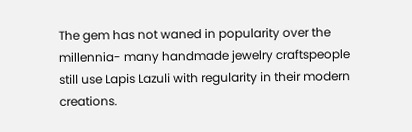The gem has not waned in popularity over the millennia- many handmade jewelry craftspeople still use Lapis Lazuli with regularity in their modern creations.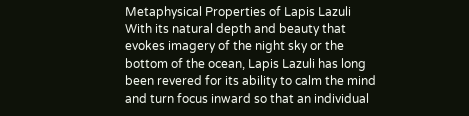Metaphysical Properties of Lapis Lazuli
With its natural depth and beauty that evokes imagery of the night sky or the bottom of the ocean, Lapis Lazuli has long been revered for its ability to calm the mind and turn focus inward so that an individual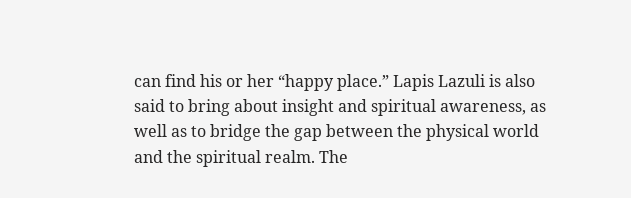can find his or her “happy place.” Lapis Lazuli is also said to bring about insight and spiritual awareness, as well as to bridge the gap between the physical world and the spiritual realm. The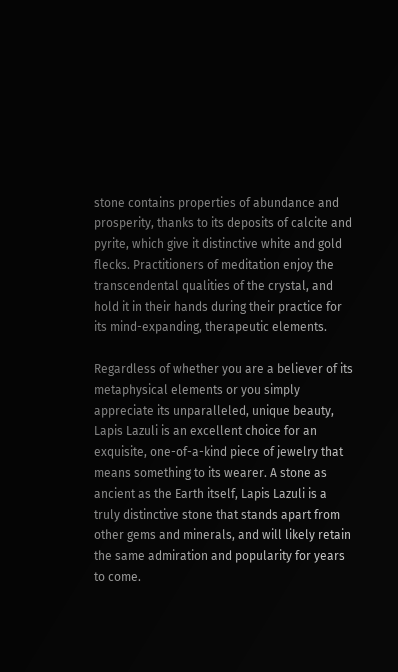stone contains properties of abundance and prosperity, thanks to its deposits of calcite and pyrite, which give it distinctive white and gold flecks. Practitioners of meditation enjoy the transcendental qualities of the crystal, and hold it in their hands during their practice for its mind-expanding, therapeutic elements.

Regardless of whether you are a believer of its metaphysical elements or you simply appreciate its unparalleled, unique beauty, Lapis Lazuli is an excellent choice for an exquisite, one-of-a-kind piece of jewelry that means something to its wearer. A stone as ancient as the Earth itself, Lapis Lazuli is a truly distinctive stone that stands apart from other gems and minerals, and will likely retain the same admiration and popularity for years to come.